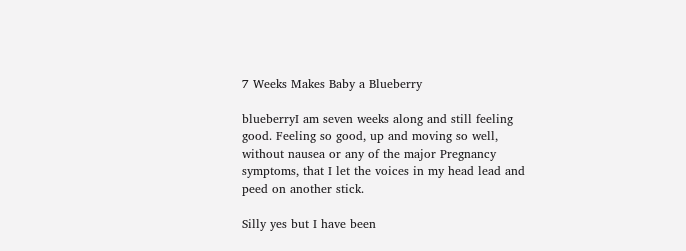7 Weeks Makes Baby a Blueberry

blueberryI am seven weeks along and still feeling good. Feeling so good, up and moving so well, without nausea or any of the major Pregnancy symptoms, that I let the voices in my head lead and peed on another stick.

Silly yes but I have been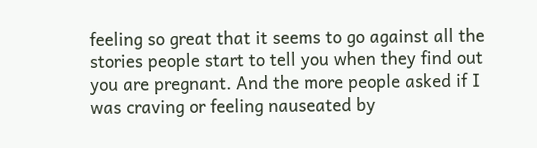feeling so great that it seems to go against all the stories people start to tell you when they find out you are pregnant. And the more people asked if I was craving or feeling nauseated by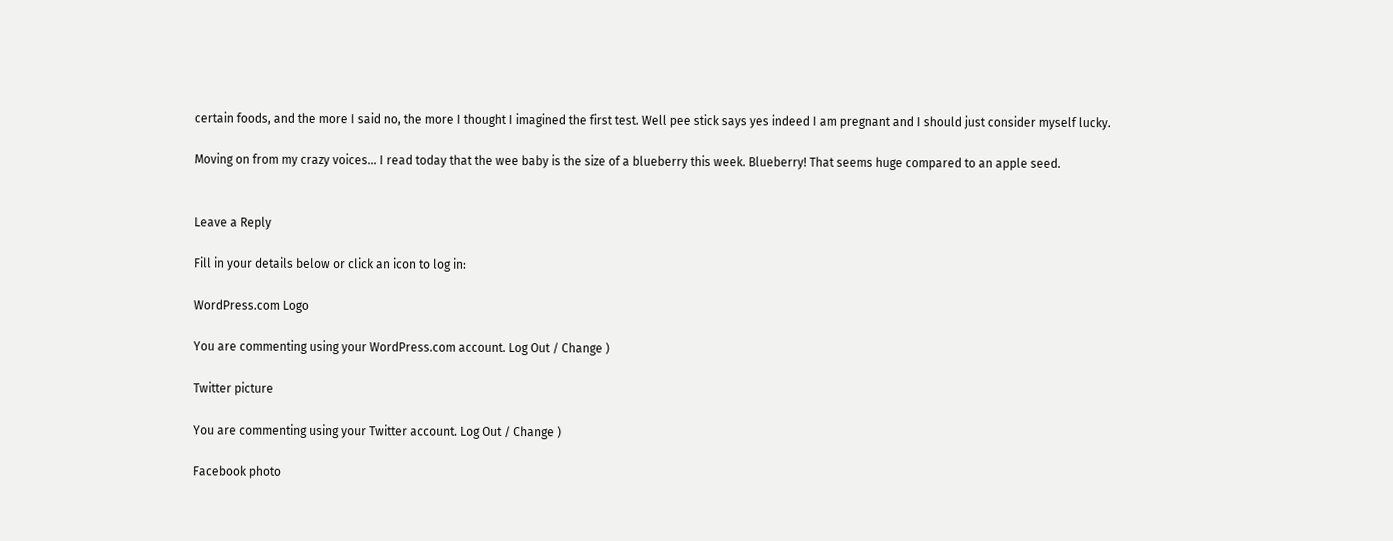certain foods, and the more I said no, the more I thought I imagined the first test. Well pee stick says yes indeed I am pregnant and I should just consider myself lucky.

Moving on from my crazy voices… I read today that the wee baby is the size of a blueberry this week. Blueberry! That seems huge compared to an apple seed.


Leave a Reply

Fill in your details below or click an icon to log in:

WordPress.com Logo

You are commenting using your WordPress.com account. Log Out / Change )

Twitter picture

You are commenting using your Twitter account. Log Out / Change )

Facebook photo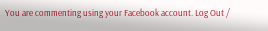You are commenting using your Facebook account. Log Out /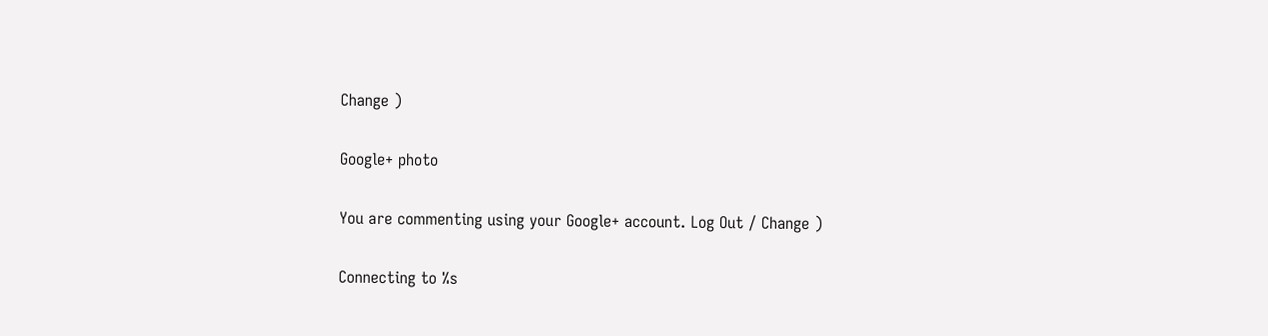Change )

Google+ photo

You are commenting using your Google+ account. Log Out / Change )

Connecting to %s